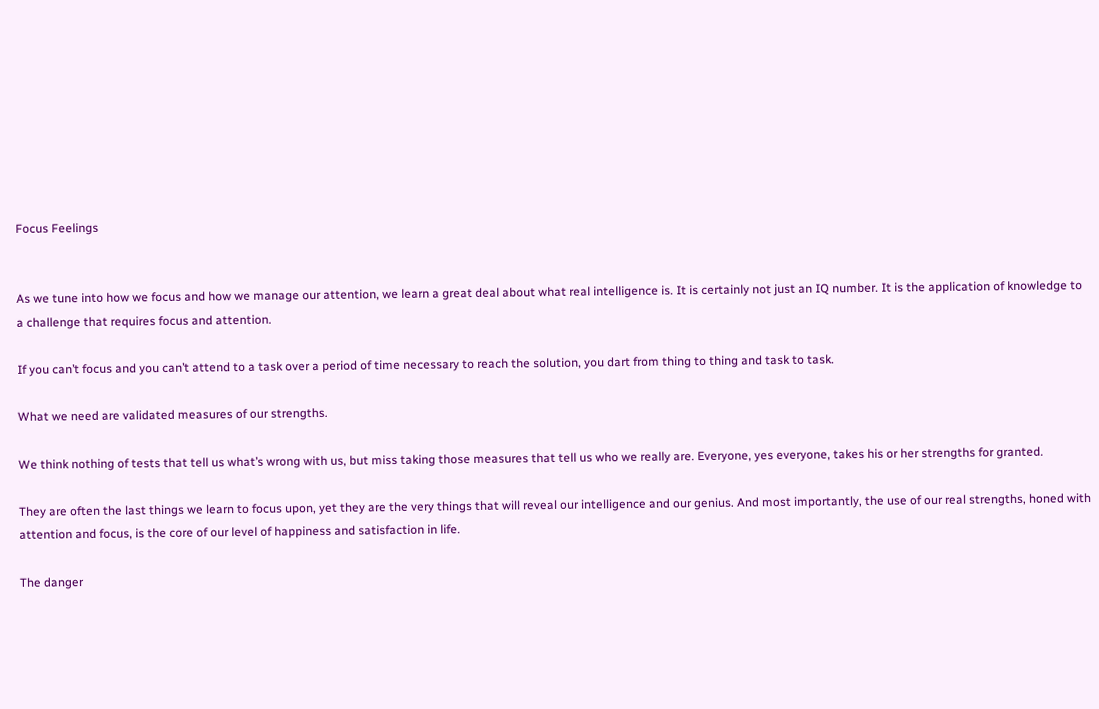Focus Feelings


As we tune into how we focus and how we manage our attention, we learn a great deal about what real intelligence is. It is certainly not just an IQ number. It is the application of knowledge to a challenge that requires focus and attention.

If you can’t focus and you can’t attend to a task over a period of time necessary to reach the solution, you dart from thing to thing and task to task.

What we need are validated measures of our strengths.

We think nothing of tests that tell us what’s wrong with us, but miss taking those measures that tell us who we really are. Everyone, yes everyone, takes his or her strengths for granted.

They are often the last things we learn to focus upon, yet they are the very things that will reveal our intelligence and our genius. And most importantly, the use of our real strengths, honed with attention and focus, is the core of our level of happiness and satisfaction in life.

The danger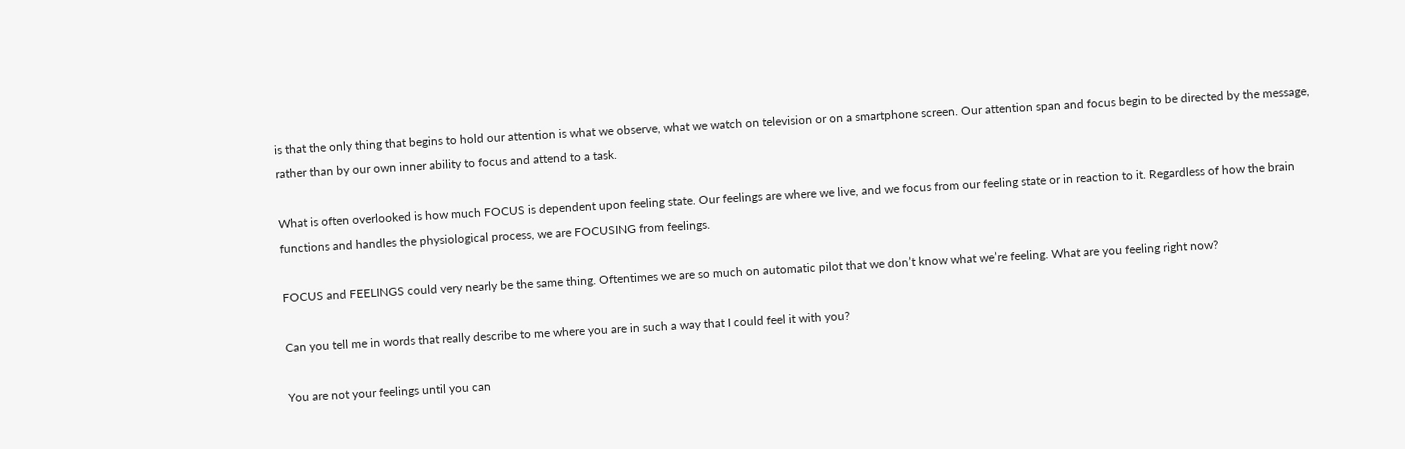is that the only thing that begins to hold our attention is what we observe, what we watch on television or on a smartphone screen. Our attention span and focus begin to be directed by the message, rather than by our own inner ability to focus and attend to a task.

What is often overlooked is how much FOCUS is dependent upon feeling state. Our feelings are where we live, and we focus from our feeling state or in reaction to it. Regardless of how the brain functions and handles the physiological process, we are FOCUSING from feelings.

FOCUS and FEELINGS could very nearly be the same thing. Oftentimes we are so much on automatic pilot that we don’t know what we’re feeling. What are you feeling right now?

Can you tell me in words that really describe to me where you are in such a way that I could feel it with you?

You are not your feelings until you can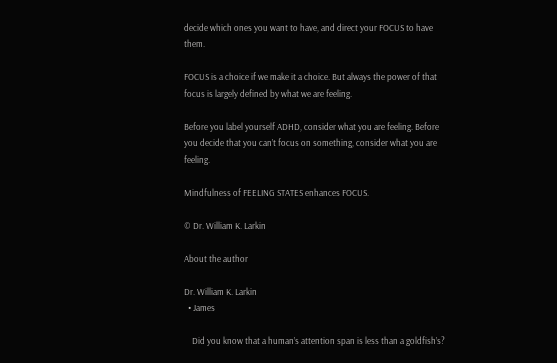decide which ones you want to have, and direct your FOCUS to have them.

FOCUS is a choice if we make it a choice. But always the power of that focus is largely defined by what we are feeling.

Before you label yourself ADHD, consider what you are feeling. Before you decide that you can’t focus on something, consider what you are feeling.

Mindfulness of FEELING STATES enhances FOCUS.

© Dr. William K. Larkin

About the author

Dr. William K. Larkin
  • James

    Did you know that a human’s attention span is less than a goldfish’s?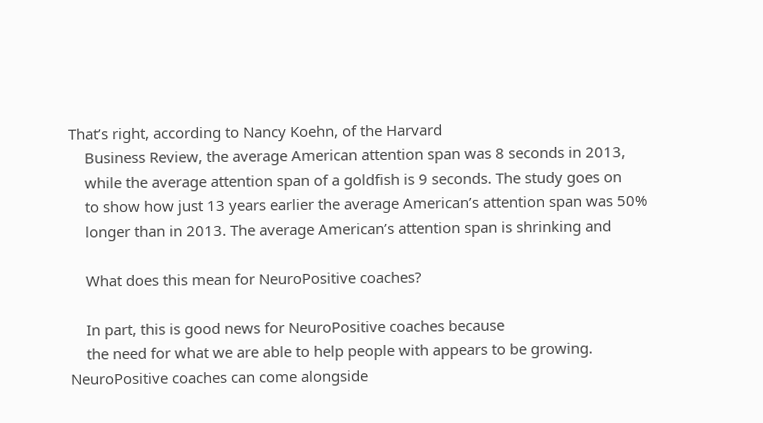That’s right, according to Nancy Koehn, of the Harvard
    Business Review, the average American attention span was 8 seconds in 2013,
    while the average attention span of a goldfish is 9 seconds. The study goes on
    to show how just 13 years earlier the average American’s attention span was 50%
    longer than in 2013. The average American’s attention span is shrinking and

    What does this mean for NeuroPositive coaches?

    In part, this is good news for NeuroPositive coaches because
    the need for what we are able to help people with appears to be growing. NeuroPositive coaches can come alongside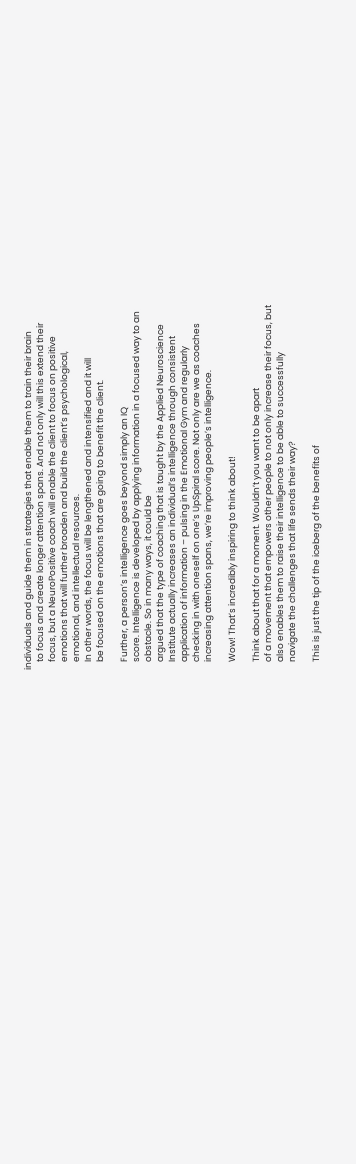individuals and guide them in strategies that enable them to train their brain
    to focus and create longer attention spans. And not only will this extend their
    focus, but a NeuroPositive coach will enable the client to focus on positive
    emotions that will further broaden and build the client’s psychological,
    emotional, and intellectual resources.
    In other words, the focus will be lengthened and intensified and it will
    be focused on the emotions that are going to benefit the client.

    Further, a person’s intelligence goes beyond simply an IQ
    score. Intelligence is developed by applying information in a focused way to an
    obstacle. So in many ways, it could be
    argued that the type of coaching that is taught by the Applied Neuroscience
    Institute actually increases an individual’s intelligence through consistent
    application of information – pulsing in the Emotional Gym and regularly
    checking in with oneself on one’s UpSpiral score. Not only are we as coaches
    increasing attention spans, we’re improving people’s intelligence.

    Wow! That’s incredibly inspiring to think about!

    Think about that for a moment. Wouldn’t you want to be apart
    of a movement that empowers other people to not only increase their focus, but
    also enables them to raise their intelligence to be able to successfully
    navigate the challenges that life sends their way?

    This is just the tip of the iceberg of the benefits of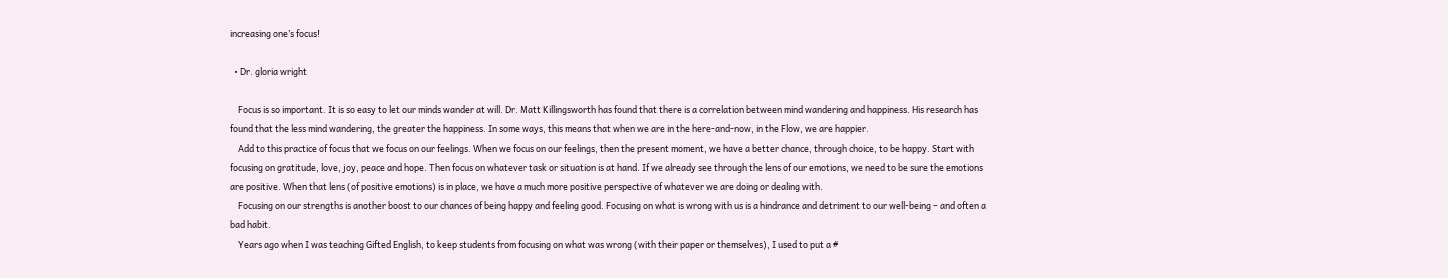increasing one’s focus!

  • Dr. gloria wright

    Focus is so important. It is so easy to let our minds wander at will. Dr. Matt Killingsworth has found that there is a correlation between mind wandering and happiness. His research has found that the less mind wandering, the greater the happiness. In some ways, this means that when we are in the here-and-now, in the Flow, we are happier.
    Add to this practice of focus that we focus on our feelings. When we focus on our feelings, then the present moment, we have a better chance, through choice, to be happy. Start with focusing on gratitude, love, joy, peace and hope. Then focus on whatever task or situation is at hand. If we already see through the lens of our emotions, we need to be sure the emotions are positive. When that lens (of positive emotions) is in place, we have a much more positive perspective of whatever we are doing or dealing with.
    Focusing on our strengths is another boost to our chances of being happy and feeling good. Focusing on what is wrong with us is a hindrance and detriment to our well-being – and often a bad habit.
    Years ago when I was teaching Gifted English, to keep students from focusing on what was wrong (with their paper or themselves), I used to put a #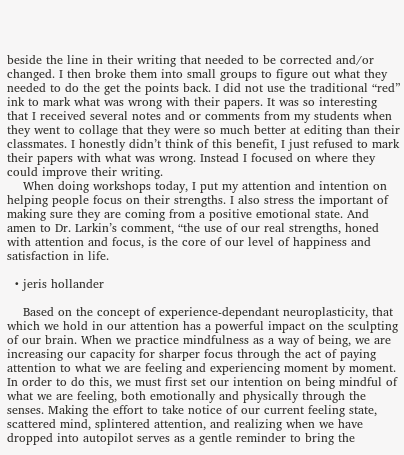beside the line in their writing that needed to be corrected and/or changed. I then broke them into small groups to figure out what they needed to do the get the points back. I did not use the traditional “red” ink to mark what was wrong with their papers. It was so interesting that I received several notes and or comments from my students when they went to collage that they were so much better at editing than their classmates. I honestly didn’t think of this benefit, I just refused to mark their papers with what was wrong. Instead I focused on where they could improve their writing.
    When doing workshops today, I put my attention and intention on helping people focus on their strengths. I also stress the important of making sure they are coming from a positive emotional state. And amen to Dr. Larkin’s comment, “the use of our real strengths, honed with attention and focus, is the core of our level of happiness and satisfaction in life.

  • jeris hollander

    Based on the concept of experience-dependant neuroplasticity, that which we hold in our attention has a powerful impact on the sculpting of our brain. When we practice mindfulness as a way of being, we are increasing our capacity for sharper focus through the act of paying attention to what we are feeling and experiencing moment by moment. In order to do this, we must first set our intention on being mindful of what we are feeling, both emotionally and physically through the senses. Making the effort to take notice of our current feeling state, scattered mind, splintered attention, and realizing when we have dropped into autopilot serves as a gentle reminder to bring the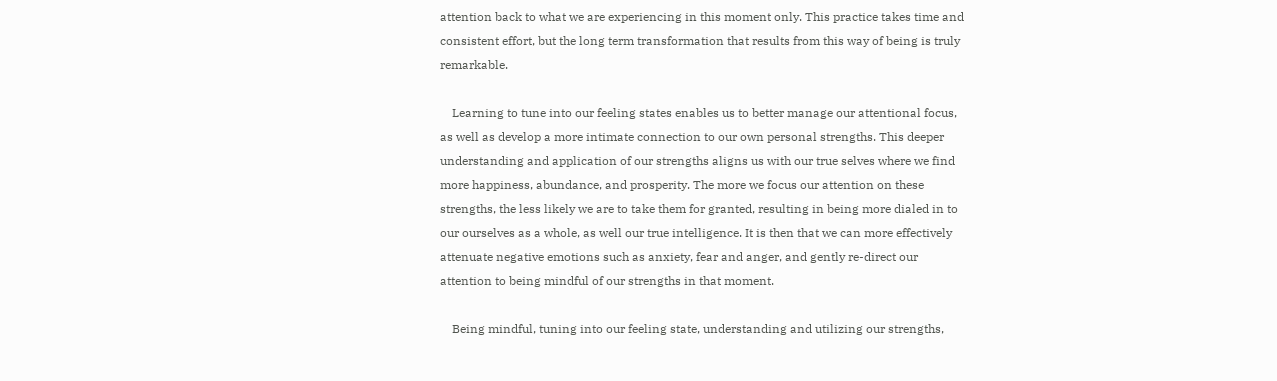attention back to what we are experiencing in this moment only. This practice takes time and consistent effort, but the long term transformation that results from this way of being is truly remarkable.

    Learning to tune into our feeling states enables us to better manage our attentional focus, as well as develop a more intimate connection to our own personal strengths. This deeper understanding and application of our strengths aligns us with our true selves where we find more happiness, abundance, and prosperity. The more we focus our attention on these strengths, the less likely we are to take them for granted, resulting in being more dialed in to our ourselves as a whole, as well our true intelligence. It is then that we can more effectively attenuate negative emotions such as anxiety, fear and anger, and gently re-direct our attention to being mindful of our strengths in that moment.

    Being mindful, tuning into our feeling state, understanding and utilizing our strengths,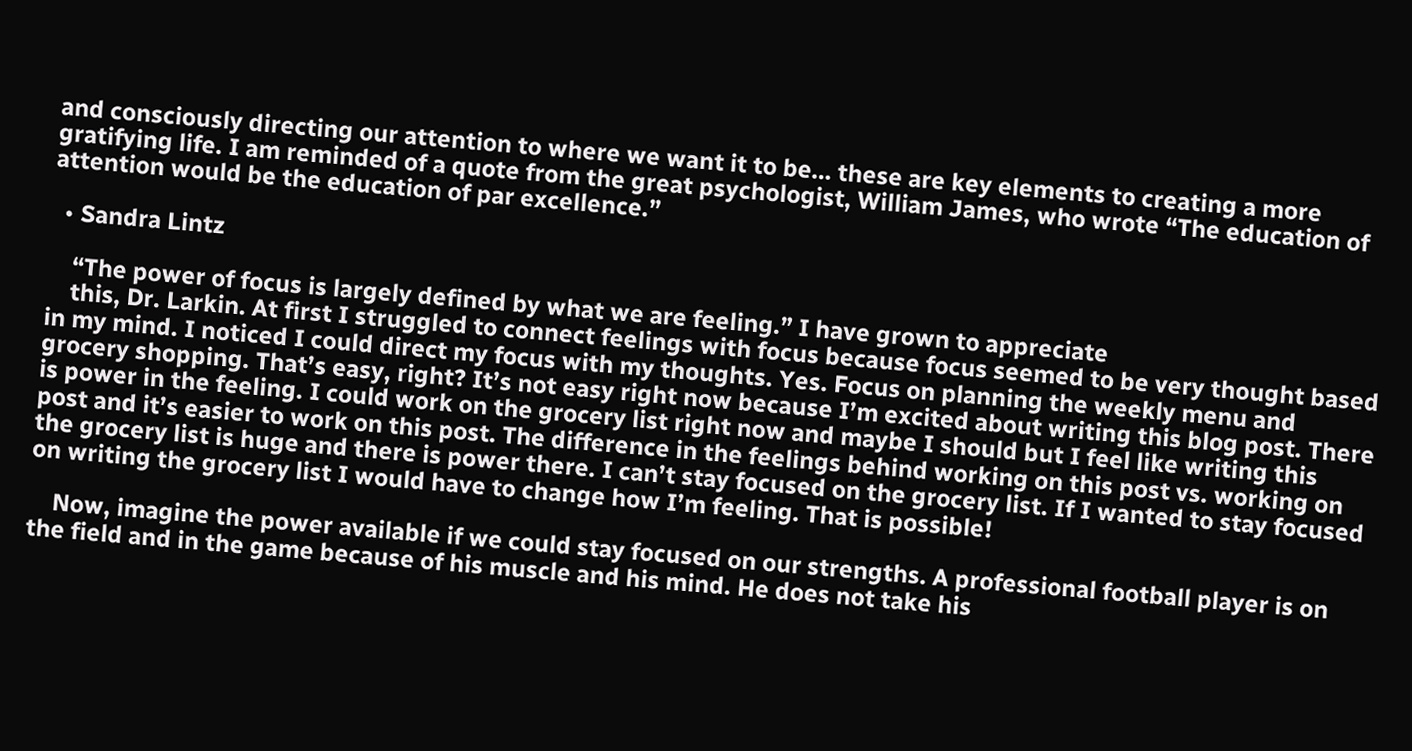and consciously directing our attention to where we want it to be… these are key elements to creating a more gratifying life. I am reminded of a quote from the great psychologist, William James, who wrote “The education of attention would be the education of par excellence.”

  • Sandra Lintz

    “The power of focus is largely defined by what we are feeling.” I have grown to appreciate
    this, Dr. Larkin. At first I struggled to connect feelings with focus because focus seemed to be very thought based in my mind. I noticed I could direct my focus with my thoughts. Yes. Focus on planning the weekly menu and grocery shopping. That’s easy, right? It’s not easy right now because I’m excited about writing this blog post. There is power in the feeling. I could work on the grocery list right now and maybe I should but I feel like writing this post and it’s easier to work on this post. The difference in the feelings behind working on this post vs. working on the grocery list is huge and there is power there. I can’t stay focused on the grocery list. If I wanted to stay focused on writing the grocery list I would have to change how I’m feeling. That is possible!

    Now, imagine the power available if we could stay focused on our strengths. A professional football player is on the field and in the game because of his muscle and his mind. He does not take his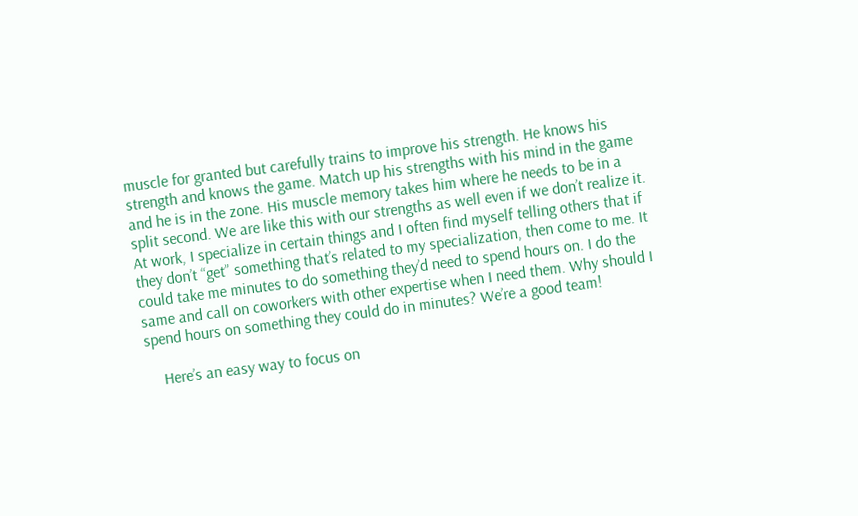muscle for granted but carefully trains to improve his strength. He knows his strength and knows the game. Match up his strengths with his mind in the game and he is in the zone. His muscle memory takes him where he needs to be in a split second. We are like this with our strengths as well even if we don’t realize it. At work, I specialize in certain things and I often find myself telling others that if they don’t “get” something that’s related to my specialization, then come to me. It could take me minutes to do something they’d need to spend hours on. I do the same and call on coworkers with other expertise when I need them. Why should I spend hours on something they could do in minutes? We’re a good team!

    Here’s an easy way to focus on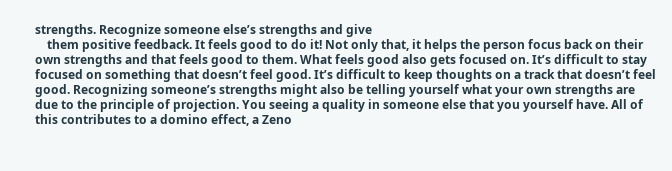strengths. Recognize someone else’s strengths and give
    them positive feedback. It feels good to do it! Not only that, it helps the person focus back on their own strengths and that feels good to them. What feels good also gets focused on. It’s difficult to stay focused on something that doesn’t feel good. It’s difficult to keep thoughts on a track that doesn’t feel good. Recognizing someone’s strengths might also be telling yourself what your own strengths are due to the principle of projection. You seeing a quality in someone else that you yourself have. All of this contributes to a domino effect, a Zeno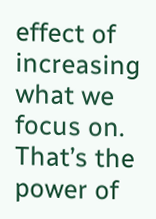effect of increasing what we focus on. That’s the power of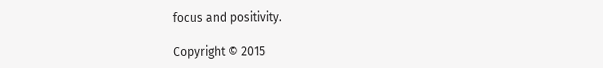focus and positivity.

Copyright © 2015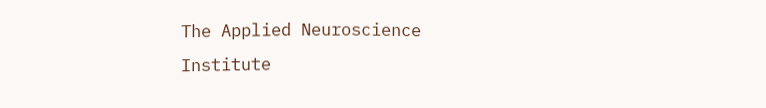The Applied Neuroscience Institute